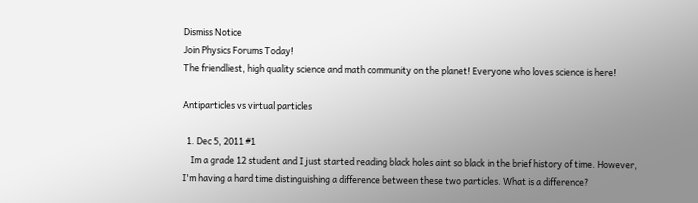Dismiss Notice
Join Physics Forums Today!
The friendliest, high quality science and math community on the planet! Everyone who loves science is here!

Antiparticles vs virtual particles

  1. Dec 5, 2011 #1
    Im a grade 12 student and I just started reading black holes aint so black in the brief history of time. However, I'm having a hard time distinguishing a difference between these two particles. What is a difference?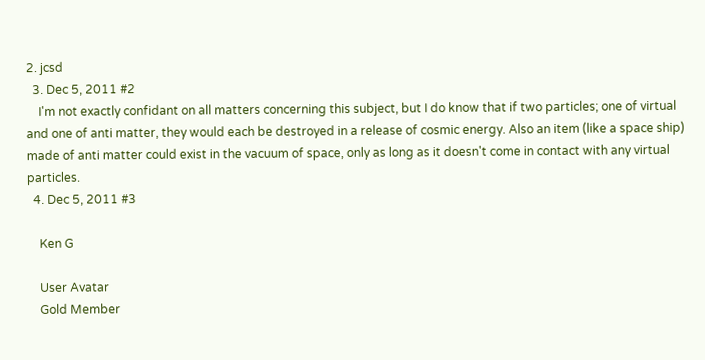2. jcsd
  3. Dec 5, 2011 #2
    I'm not exactly confidant on all matters concerning this subject, but I do know that if two particles; one of virtual and one of anti matter, they would each be destroyed in a release of cosmic energy. Also an item (like a space ship) made of anti matter could exist in the vacuum of space, only as long as it doesn't come in contact with any virtual particles.
  4. Dec 5, 2011 #3

    Ken G

    User Avatar
    Gold Member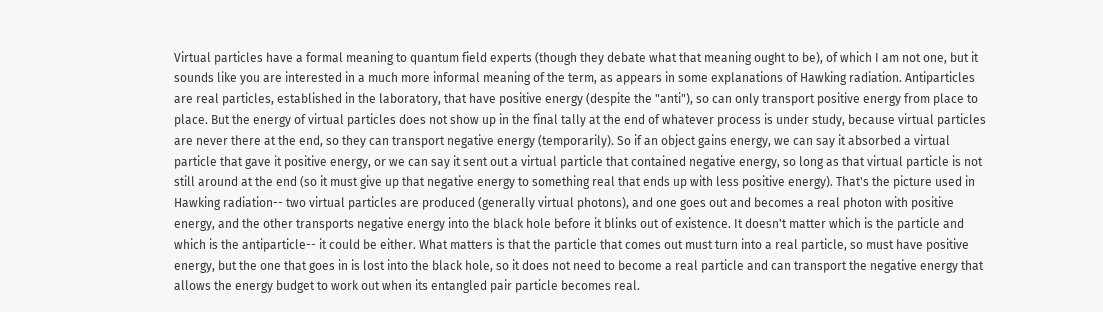Virtual particles have a formal meaning to quantum field experts (though they debate what that meaning ought to be), of which I am not one, but it sounds like you are interested in a much more informal meaning of the term, as appears in some explanations of Hawking radiation. Antiparticles are real particles, established in the laboratory, that have positive energy (despite the "anti"), so can only transport positive energy from place to place. But the energy of virtual particles does not show up in the final tally at the end of whatever process is under study, because virtual particles are never there at the end, so they can transport negative energy (temporarily). So if an object gains energy, we can say it absorbed a virtual particle that gave it positive energy, or we can say it sent out a virtual particle that contained negative energy, so long as that virtual particle is not still around at the end (so it must give up that negative energy to something real that ends up with less positive energy). That's the picture used in Hawking radiation-- two virtual particles are produced (generally virtual photons), and one goes out and becomes a real photon with positive energy, and the other transports negative energy into the black hole before it blinks out of existence. It doesn't matter which is the particle and which is the antiparticle-- it could be either. What matters is that the particle that comes out must turn into a real particle, so must have positive energy, but the one that goes in is lost into the black hole, so it does not need to become a real particle and can transport the negative energy that allows the energy budget to work out when its entangled pair particle becomes real.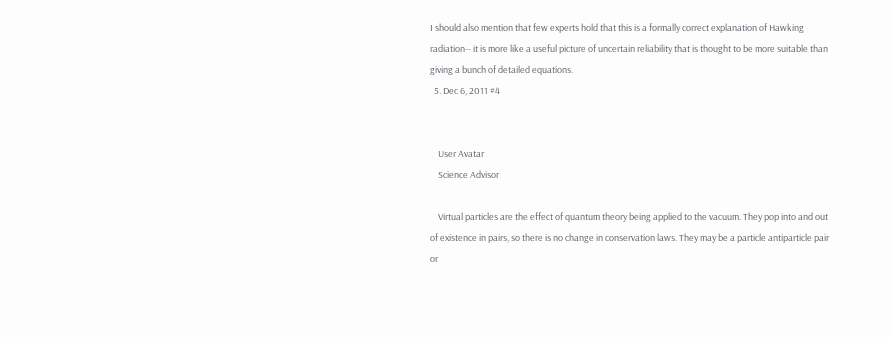I should also mention that few experts hold that this is a formally correct explanation of Hawking radiation-- it is more like a useful picture of uncertain reliability that is thought to be more suitable than giving a bunch of detailed equations.
  5. Dec 6, 2011 #4


    User Avatar
    Science Advisor

    Virtual particles are the effect of quantum theory being applied to the vacuum. They pop into and out of existence in pairs, so there is no change in conservation laws. They may be a particle antiparticle pair or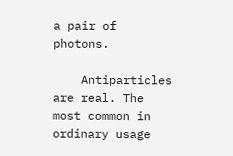a pair of photons.

    Antiparticles are real. The most common in ordinary usage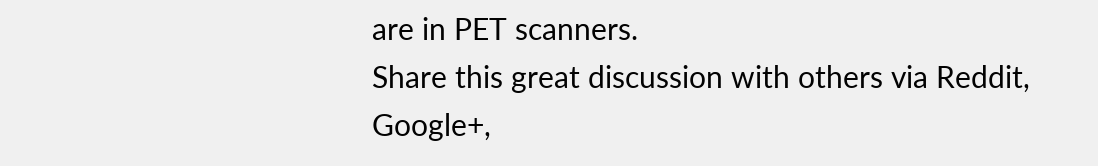are in PET scanners.
Share this great discussion with others via Reddit, Google+,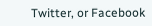Twitter, or Facebook